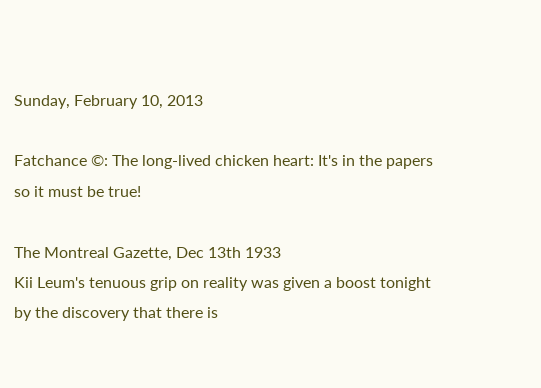Sunday, February 10, 2013

Fatchance ©: The long-lived chicken heart: It's in the papers so it must be true!

The Montreal Gazette, Dec 13th 1933
Kii Leum's tenuous grip on reality was given a boost tonight by the discovery that there is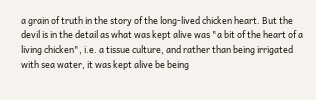a grain of truth in the story of the long-lived chicken heart. But the devil is in the detail as what was kept alive was "a bit of the heart of a living chicken", i.e. a tissue culture, and rather than being irrigated with sea water, it was kept alive be being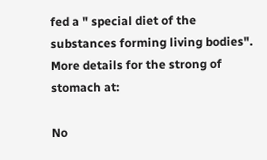fed a " special diet of the substances forming living bodies". More details for the strong of stomach at:

No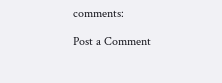comments:

Post a Comment